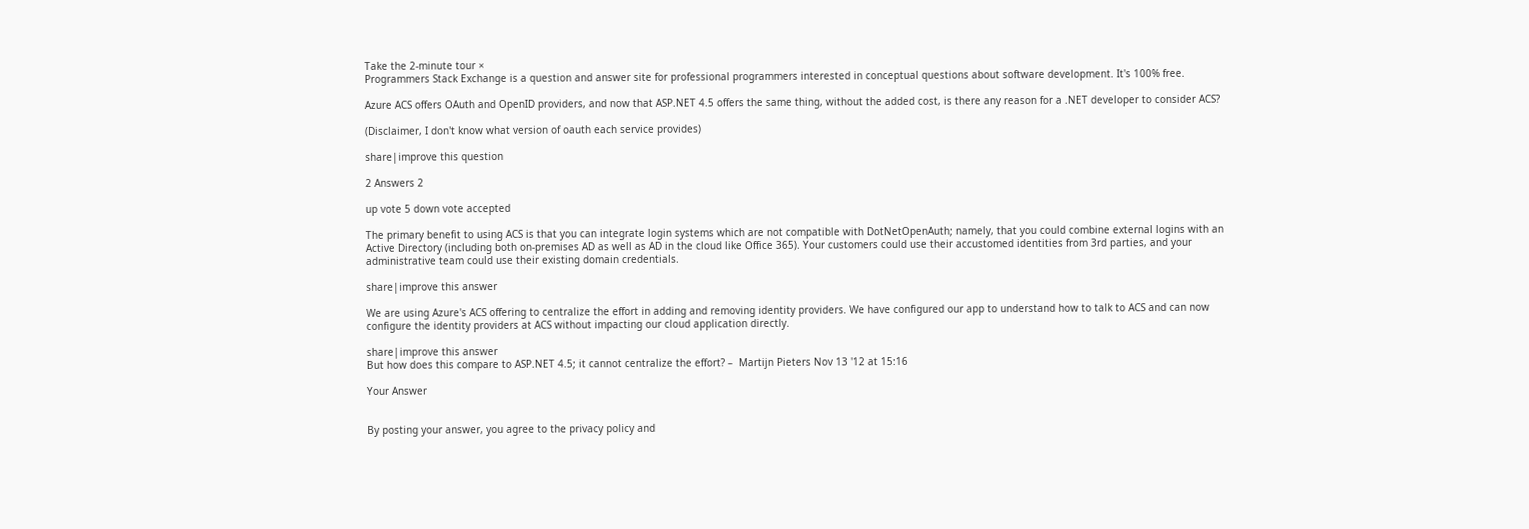Take the 2-minute tour ×
Programmers Stack Exchange is a question and answer site for professional programmers interested in conceptual questions about software development. It's 100% free.

Azure ACS offers OAuth and OpenID providers, and now that ASP.NET 4.5 offers the same thing, without the added cost, is there any reason for a .NET developer to consider ACS?

(Disclaimer, I don't know what version of oauth each service provides)

share|improve this question

2 Answers 2

up vote 5 down vote accepted

The primary benefit to using ACS is that you can integrate login systems which are not compatible with DotNetOpenAuth; namely, that you could combine external logins with an Active Directory (including both on-premises AD as well as AD in the cloud like Office 365). Your customers could use their accustomed identities from 3rd parties, and your administrative team could use their existing domain credentials.

share|improve this answer

We are using Azure's ACS offering to centralize the effort in adding and removing identity providers. We have configured our app to understand how to talk to ACS and can now configure the identity providers at ACS without impacting our cloud application directly.

share|improve this answer
But how does this compare to ASP.NET 4.5; it cannot centralize the effort? –  Martijn Pieters Nov 13 '12 at 15:16

Your Answer


By posting your answer, you agree to the privacy policy and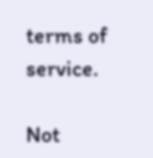terms of service.

Not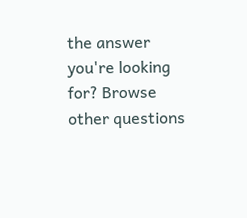the answer you're looking for? Browse other questions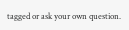tagged or ask your own question.